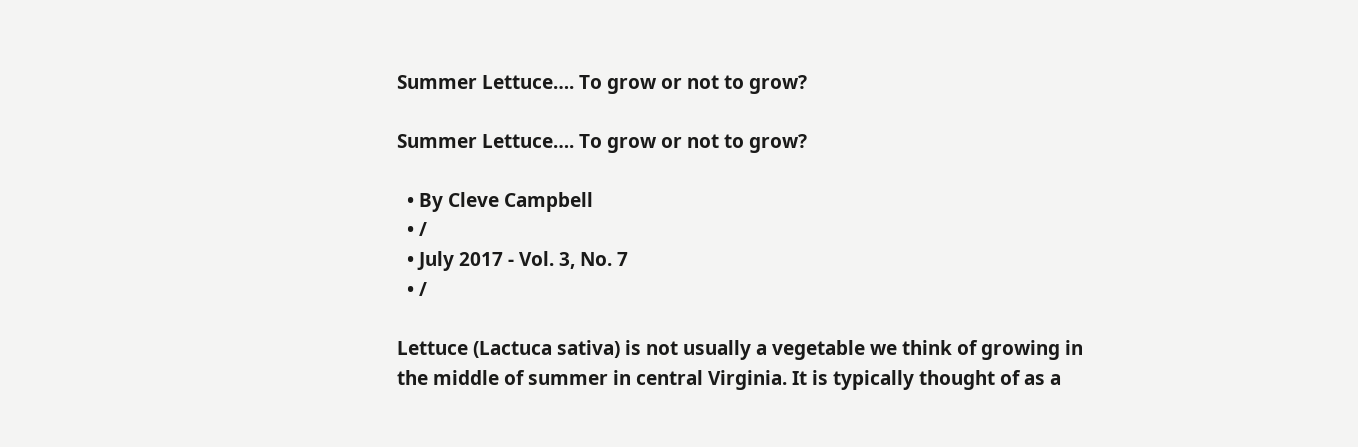Summer Lettuce…. To grow or not to grow?

Summer Lettuce…. To grow or not to grow?

  • By Cleve Campbell
  • /
  • July 2017 - Vol. 3, No. 7
  • /

Lettuce (Lactuca sativa) is not usually a vegetable we think of growing in the middle of summer in central Virginia. It is typically thought of as a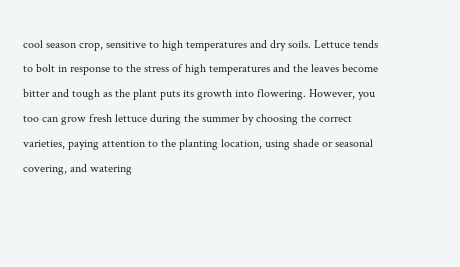cool season crop, sensitive to high temperatures and dry soils. Lettuce tends to bolt in response to the stress of high temperatures and the leaves become bitter and tough as the plant puts its growth into flowering. However, you too can grow fresh lettuce during the summer by choosing the correct varieties, paying attention to the planting location, using shade or seasonal covering, and watering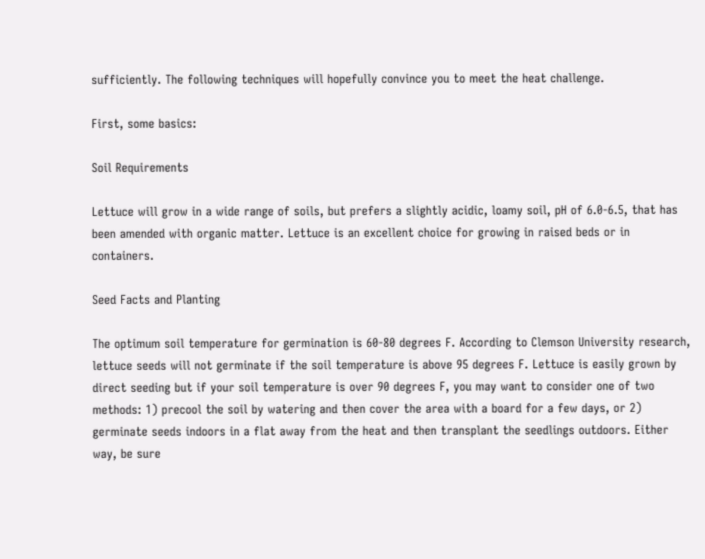sufficiently. The following techniques will hopefully convince you to meet the heat challenge.

First, some basics:

Soil Requirements

Lettuce will grow in a wide range of soils, but prefers a slightly acidic, loamy soil, pH of 6.0-6.5, that has been amended with organic matter. Lettuce is an excellent choice for growing in raised beds or in containers.

Seed Facts and Planting

The optimum soil temperature for germination is 60-80 degrees F. According to Clemson University research, lettuce seeds will not germinate if the soil temperature is above 95 degrees F. Lettuce is easily grown by direct seeding but if your soil temperature is over 90 degrees F, you may want to consider one of two methods: 1) precool the soil by watering and then cover the area with a board for a few days, or 2) germinate seeds indoors in a flat away from the heat and then transplant the seedlings outdoors. Either way, be sure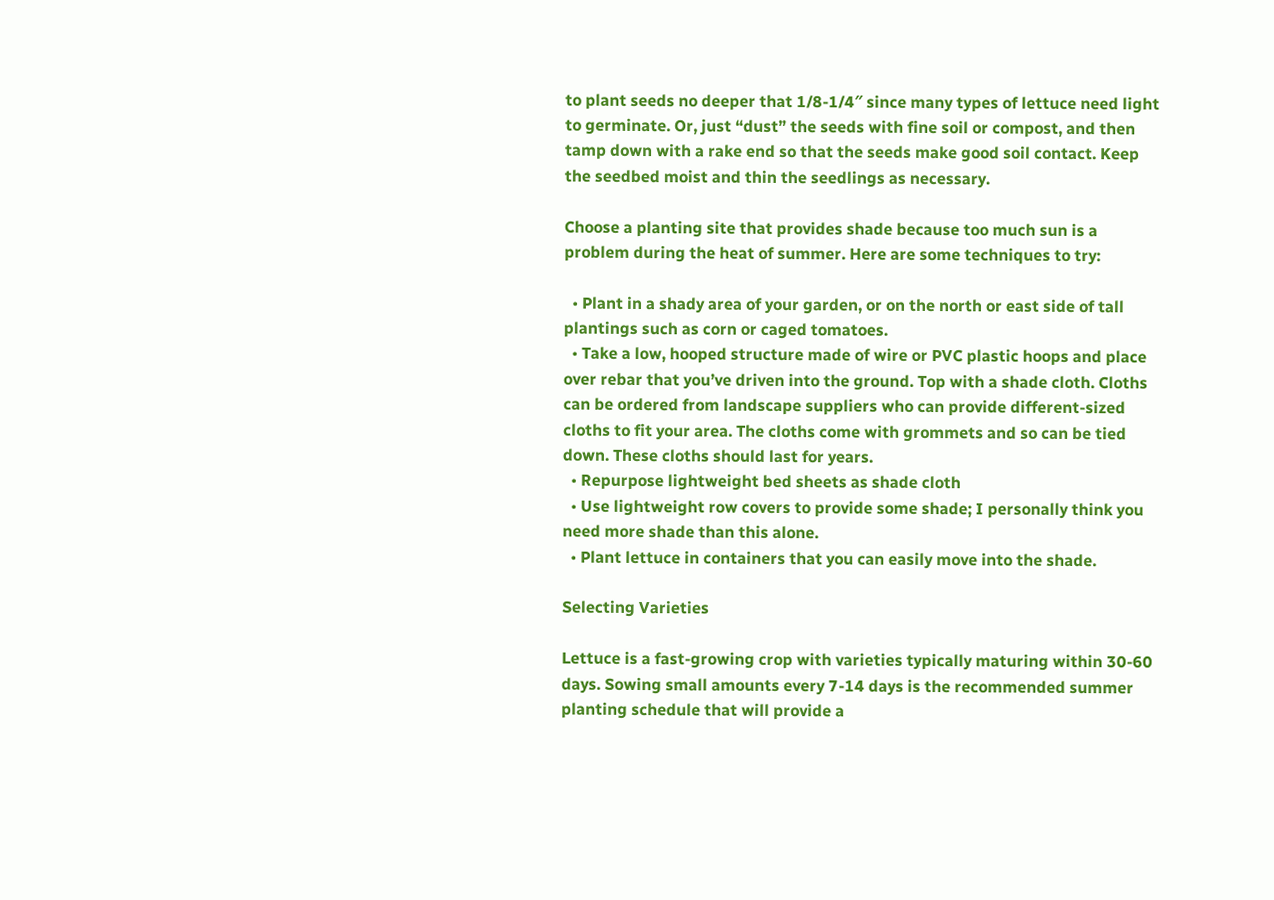to plant seeds no deeper that 1/8-1/4″ since many types of lettuce need light to germinate. Or, just “dust” the seeds with fine soil or compost, and then tamp down with a rake end so that the seeds make good soil contact. Keep the seedbed moist and thin the seedlings as necessary.

Choose a planting site that provides shade because too much sun is a problem during the heat of summer. Here are some techniques to try:

  • Plant in a shady area of your garden, or on the north or east side of tall plantings such as corn or caged tomatoes.
  • Take a low, hooped structure made of wire or PVC plastic hoops and place over rebar that you’ve driven into the ground. Top with a shade cloth. Cloths can be ordered from landscape suppliers who can provide different-sized cloths to fit your area. The cloths come with grommets and so can be tied down. These cloths should last for years.
  • Repurpose lightweight bed sheets as shade cloth
  • Use lightweight row covers to provide some shade; I personally think you need more shade than this alone.
  • Plant lettuce in containers that you can easily move into the shade.

Selecting Varieties

Lettuce is a fast-growing crop with varieties typically maturing within 30-60 days. Sowing small amounts every 7-14 days is the recommended summer planting schedule that will provide a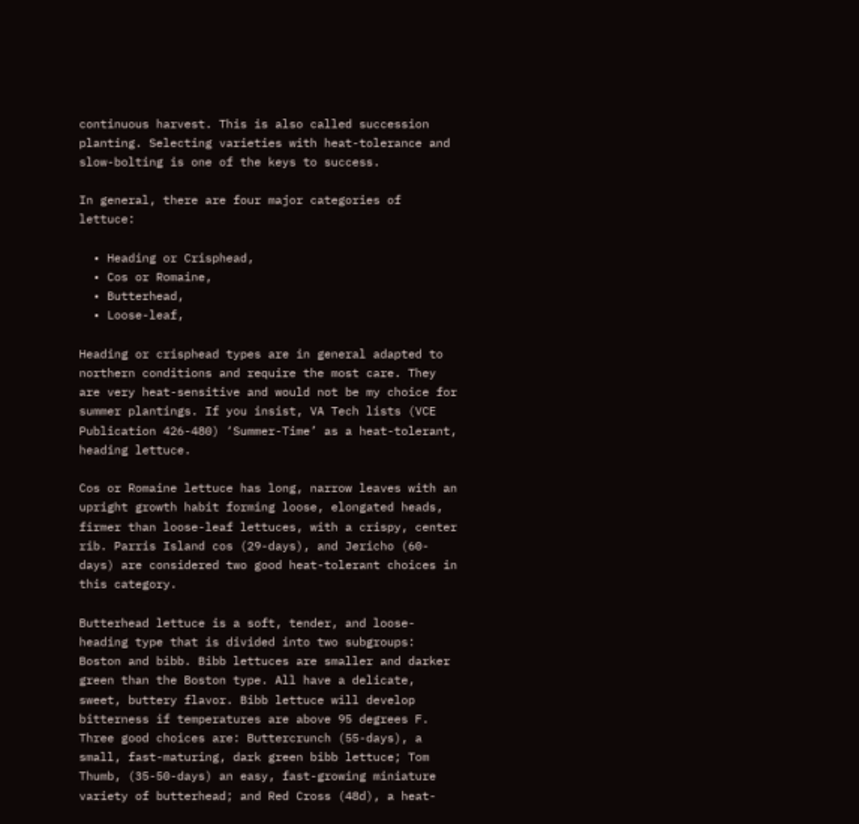continuous harvest. This is also called succession planting. Selecting varieties with heat-tolerance and slow-bolting is one of the keys to success.

In general, there are four major categories of lettuce:

  • Heading or Crisphead,
  • Cos or Romaine,
  • Butterhead,
  • Loose-leaf,

Heading or crisphead types are in general adapted to northern conditions and require the most care. They are very heat-sensitive and would not be my choice for summer plantings. If you insist, VA Tech lists (VCE Publication 426-480) ‘Summer-Time’ as a heat-tolerant, heading lettuce.

Cos or Romaine lettuce has long, narrow leaves with an upright growth habit forming loose, elongated heads, firmer than loose-leaf lettuces, with a crispy, center rib. Parris Island cos (29-days), and Jericho (60-days) are considered two good heat-tolerant choices in this category.

Butterhead lettuce is a soft, tender, and loose-heading type that is divided into two subgroups: Boston and bibb. Bibb lettuces are smaller and darker green than the Boston type. All have a delicate, sweet, buttery flavor. Bibb lettuce will develop bitterness if temperatures are above 95 degrees F. Three good choices are: Buttercrunch (55-days), a small, fast-maturing, dark green bibb lettuce; Tom Thumb, (35-50-days) an easy, fast-growing miniature variety of butterhead; and Red Cross (48d), a heat-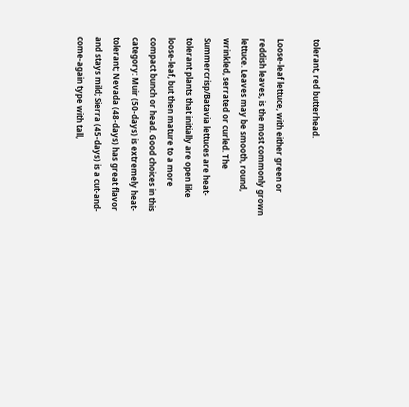tolerant, red butterhead.

Loose-leaf lettuce, with either green or reddish leaves, is the most commonly grown lettuce. Leaves may be smooth, round, wrinkled, serrated or curled. The Summercrisp/Batavia lettuces are heat-tolerant plants that initially are open like loose-leaf, but then mature to a more compact bunch or head. Good choices in this category: Muir (50-days) is extremely heat-tolerant; Nevada (48-days) has great flavor and stays mild; Sierra (45-days) is a cut-and-come-again type with tall,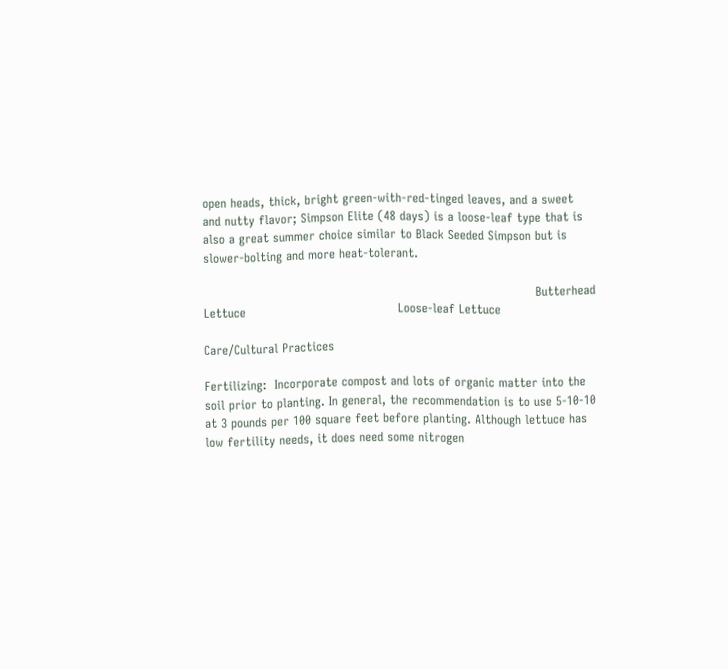open heads, thick, bright green-with-red-tinged leaves, and a sweet and nutty flavor; Simpson Elite (48 days) is a loose-leaf type that is also a great summer choice similar to Black Seeded Simpson but is slower-bolting and more heat-tolerant.

                                                                                   Butterhead Lettuce                                      Loose-leaf Lettuce

Care/Cultural Practices

Fertilizing:  Incorporate compost and lots of organic matter into the soil prior to planting. In general, the recommendation is to use 5-10-10 at 3 pounds per 100 square feet before planting. Although lettuce has low fertility needs, it does need some nitrogen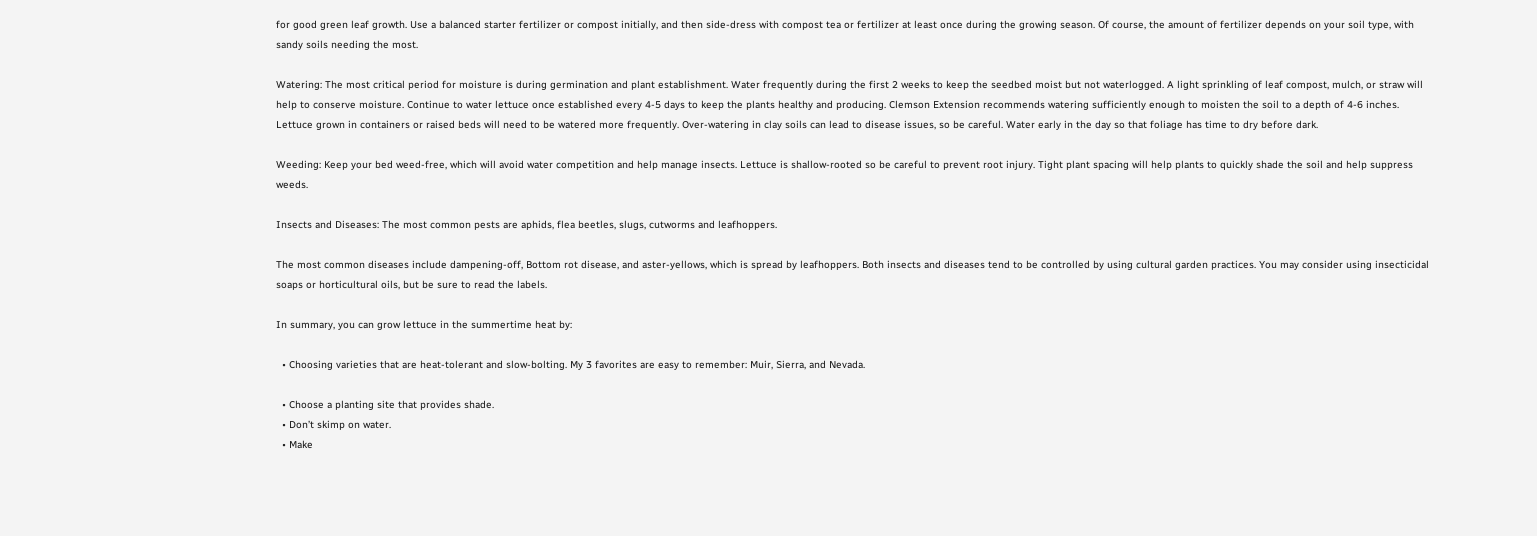for good green leaf growth. Use a balanced starter fertilizer or compost initially, and then side-dress with compost tea or fertilizer at least once during the growing season. Of course, the amount of fertilizer depends on your soil type, with sandy soils needing the most.

Watering: The most critical period for moisture is during germination and plant establishment. Water frequently during the first 2 weeks to keep the seedbed moist but not waterlogged. A light sprinkling of leaf compost, mulch, or straw will help to conserve moisture. Continue to water lettuce once established every 4-5 days to keep the plants healthy and producing. Clemson Extension recommends watering sufficiently enough to moisten the soil to a depth of 4-6 inches. Lettuce grown in containers or raised beds will need to be watered more frequently. Over-watering in clay soils can lead to disease issues, so be careful. Water early in the day so that foliage has time to dry before dark.

Weeding: Keep your bed weed-free, which will avoid water competition and help manage insects. Lettuce is shallow-rooted so be careful to prevent root injury. Tight plant spacing will help plants to quickly shade the soil and help suppress weeds.

Insects and Diseases: The most common pests are aphids, flea beetles, slugs, cutworms and leafhoppers.

The most common diseases include dampening-off, Bottom rot disease, and aster-yellows, which is spread by leafhoppers. Both insects and diseases tend to be controlled by using cultural garden practices. You may consider using insecticidal soaps or horticultural oils, but be sure to read the labels.

In summary, you can grow lettuce in the summertime heat by:

  • Choosing varieties that are heat-tolerant and slow-bolting. My 3 favorites are easy to remember: Muir, Sierra, and Nevada.

  • Choose a planting site that provides shade.
  • Don’t skimp on water.
  • Make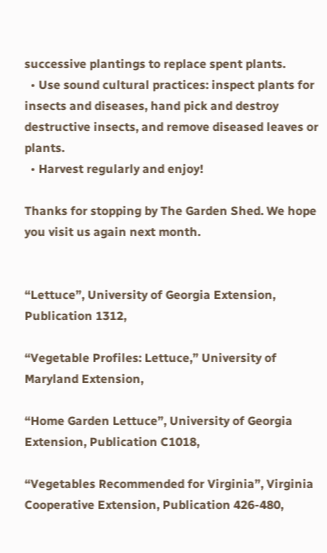successive plantings to replace spent plants.
  • Use sound cultural practices: inspect plants for insects and diseases, hand pick and destroy destructive insects, and remove diseased leaves or plants.
  • Harvest regularly and enjoy!

Thanks for stopping by The Garden Shed. We hope you visit us again next month.


“Lettuce”, University of Georgia Extension, Publication 1312,

“Vegetable Profiles: Lettuce,” University of Maryland Extension,

“Home Garden Lettuce”, University of Georgia Extension, Publication C1018,

“Vegetables Recommended for Virginia”, Virginia Cooperative Extension, Publication 426-480,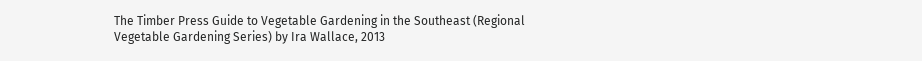The Timber Press Guide to Vegetable Gardening in the Southeast (Regional Vegetable Gardening Series) by Ira Wallace, 2013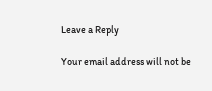Leave a Reply

Your email address will not be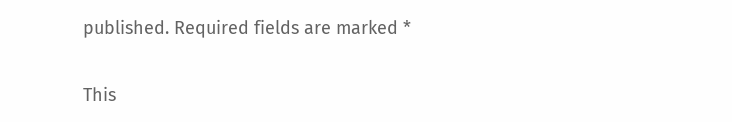published. Required fields are marked *

This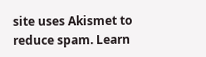site uses Akismet to reduce spam. Learn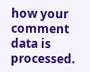how your comment data is processed.